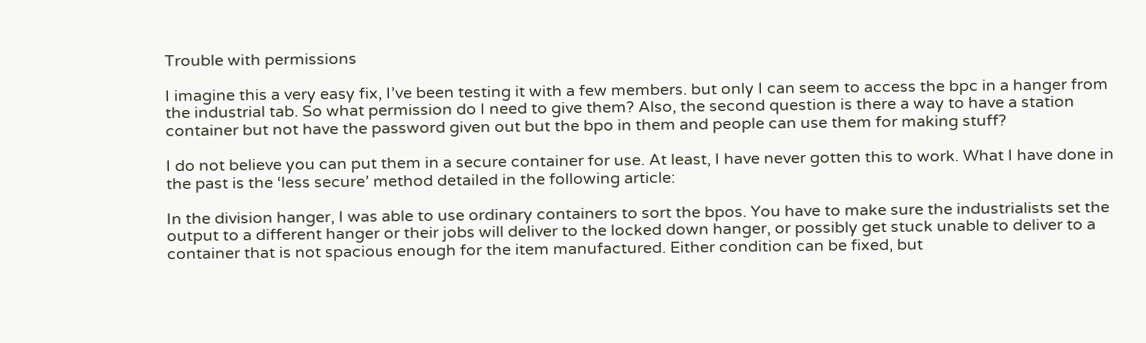Trouble with permissions

I imagine this a very easy fix, I’ve been testing it with a few members. but only I can seem to access the bpc in a hanger from the industrial tab. So what permission do I need to give them? Also, the second question is there a way to have a station container but not have the password given out but the bpo in them and people can use them for making stuff?

I do not believe you can put them in a secure container for use. At least, I have never gotten this to work. What I have done in the past is the ‘less secure’ method detailed in the following article:

In the division hanger, I was able to use ordinary containers to sort the bpos. You have to make sure the industrialists set the output to a different hanger or their jobs will deliver to the locked down hanger, or possibly get stuck unable to deliver to a container that is not spacious enough for the item manufactured. Either condition can be fixed, but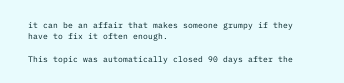it can be an affair that makes someone grumpy if they have to fix it often enough.

This topic was automatically closed 90 days after the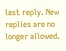last reply. New replies are no longer allowed.